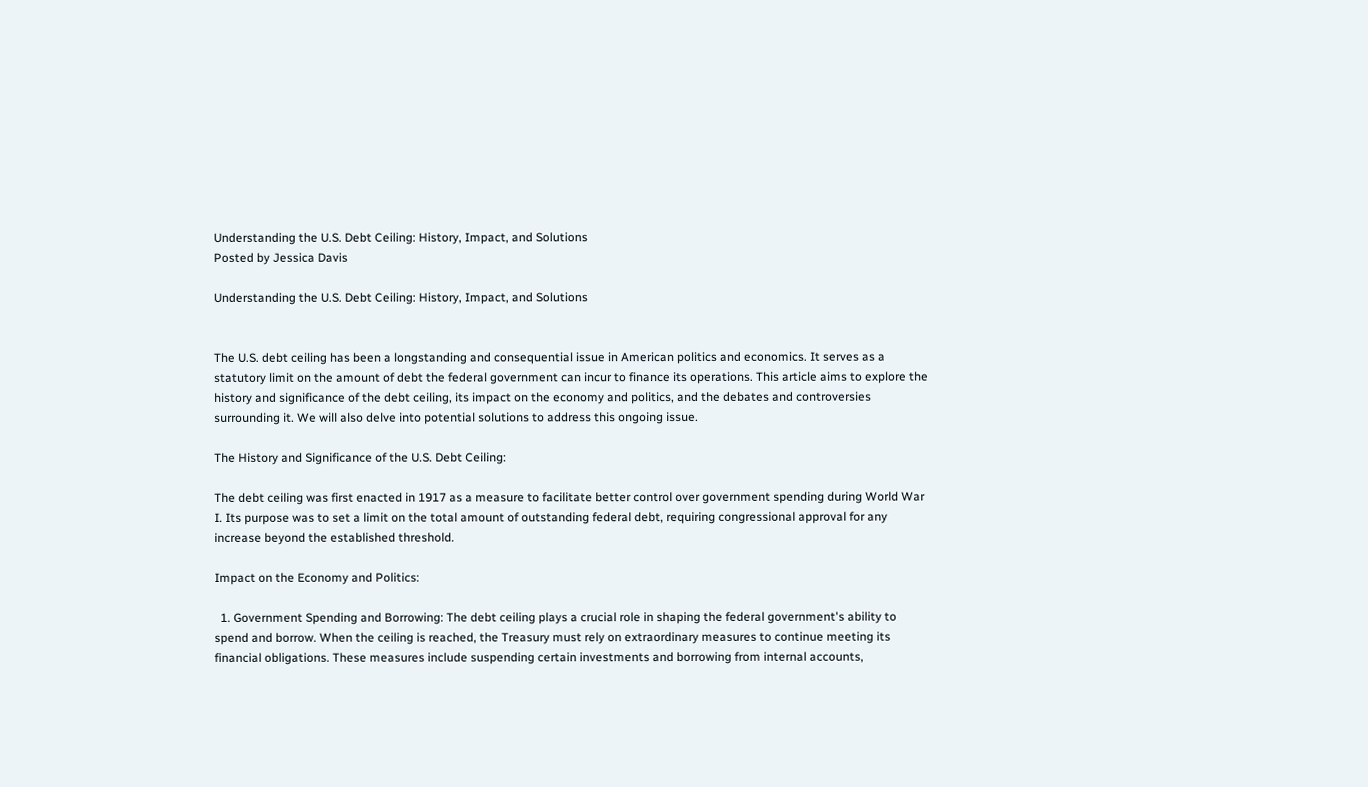Understanding the U.S. Debt Ceiling: History, Impact, and Solutions
Posted by Jessica Davis

Understanding the U.S. Debt Ceiling: History, Impact, and Solutions


The U.S. debt ceiling has been a longstanding and consequential issue in American politics and economics. It serves as a statutory limit on the amount of debt the federal government can incur to finance its operations. This article aims to explore the history and significance of the debt ceiling, its impact on the economy and politics, and the debates and controversies surrounding it. We will also delve into potential solutions to address this ongoing issue.

The History and Significance of the U.S. Debt Ceiling:

The debt ceiling was first enacted in 1917 as a measure to facilitate better control over government spending during World War I. Its purpose was to set a limit on the total amount of outstanding federal debt, requiring congressional approval for any increase beyond the established threshold.

Impact on the Economy and Politics:

  1. Government Spending and Borrowing: The debt ceiling plays a crucial role in shaping the federal government's ability to spend and borrow. When the ceiling is reached, the Treasury must rely on extraordinary measures to continue meeting its financial obligations. These measures include suspending certain investments and borrowing from internal accounts,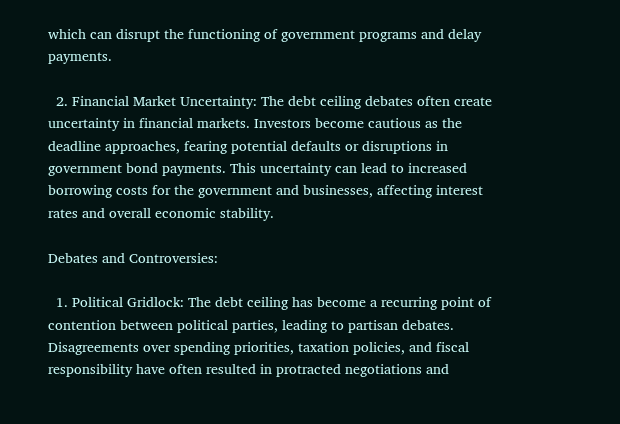which can disrupt the functioning of government programs and delay payments.

  2. Financial Market Uncertainty: The debt ceiling debates often create uncertainty in financial markets. Investors become cautious as the deadline approaches, fearing potential defaults or disruptions in government bond payments. This uncertainty can lead to increased borrowing costs for the government and businesses, affecting interest rates and overall economic stability.

Debates and Controversies:

  1. Political Gridlock: The debt ceiling has become a recurring point of contention between political parties, leading to partisan debates. Disagreements over spending priorities, taxation policies, and fiscal responsibility have often resulted in protracted negotiations and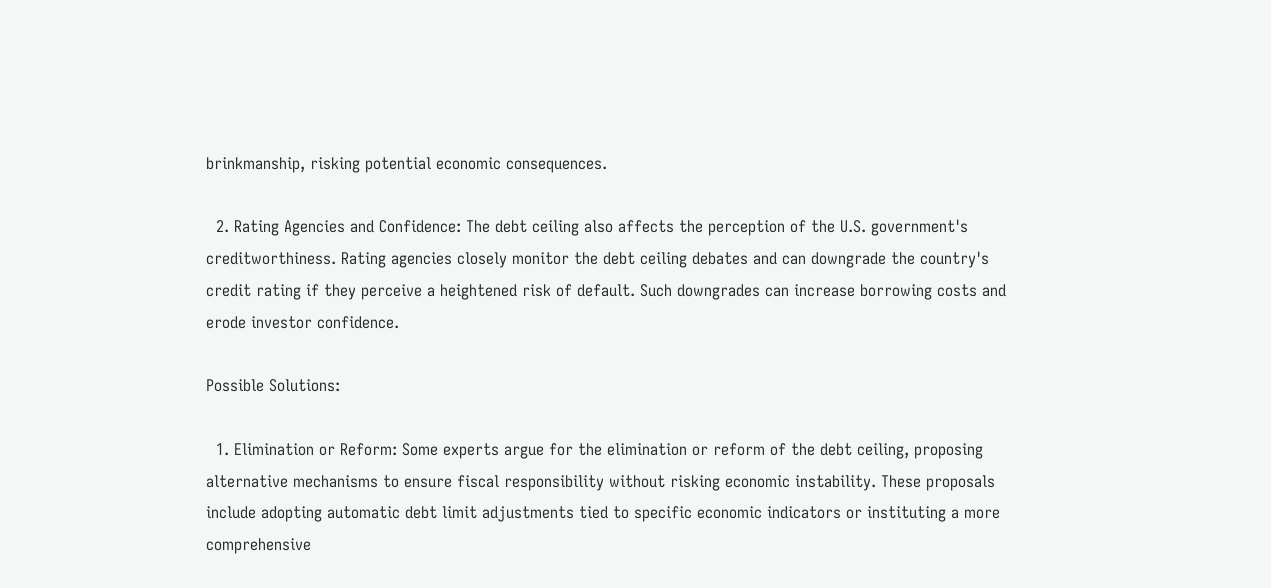brinkmanship, risking potential economic consequences.

  2. Rating Agencies and Confidence: The debt ceiling also affects the perception of the U.S. government's creditworthiness. Rating agencies closely monitor the debt ceiling debates and can downgrade the country's credit rating if they perceive a heightened risk of default. Such downgrades can increase borrowing costs and erode investor confidence.

Possible Solutions:

  1. Elimination or Reform: Some experts argue for the elimination or reform of the debt ceiling, proposing alternative mechanisms to ensure fiscal responsibility without risking economic instability. These proposals include adopting automatic debt limit adjustments tied to specific economic indicators or instituting a more comprehensive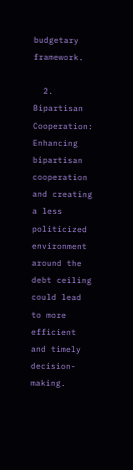budgetary framework.

  2. Bipartisan Cooperation: Enhancing bipartisan cooperation and creating a less politicized environment around the debt ceiling could lead to more efficient and timely decision-making.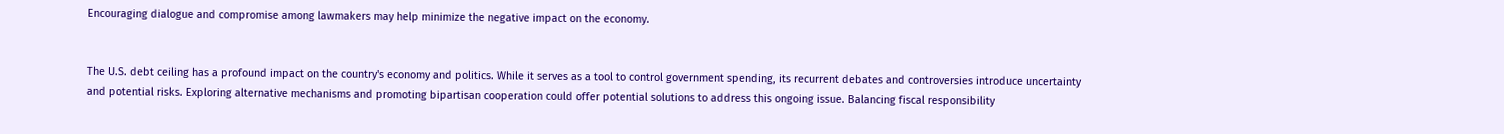Encouraging dialogue and compromise among lawmakers may help minimize the negative impact on the economy.


The U.S. debt ceiling has a profound impact on the country's economy and politics. While it serves as a tool to control government spending, its recurrent debates and controversies introduce uncertainty and potential risks. Exploring alternative mechanisms and promoting bipartisan cooperation could offer potential solutions to address this ongoing issue. Balancing fiscal responsibility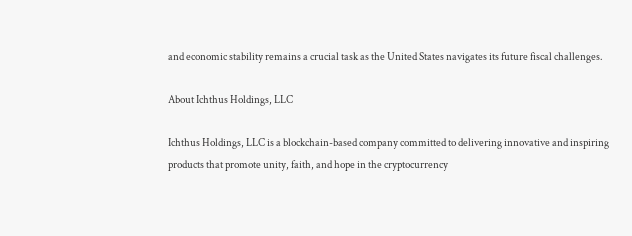and economic stability remains a crucial task as the United States navigates its future fiscal challenges.

About Ichthus Holdings, LLC

Ichthus Holdings, LLC is a blockchain-based company committed to delivering innovative and inspiring products that promote unity, faith, and hope in the cryptocurrency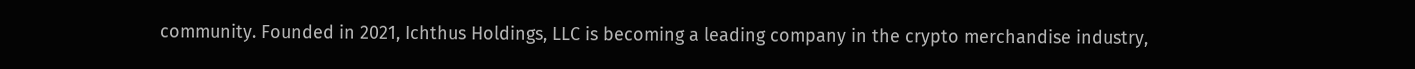community. Founded in 2021, Ichthus Holdings, LLC is becoming a leading company in the crypto merchandise industry,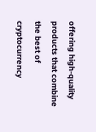offering high-quality products that combine the best of cryptocurrency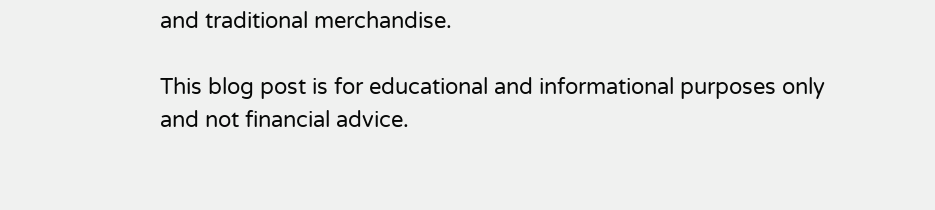and traditional merchandise.

This blog post is for educational and informational purposes only and not financial advice.